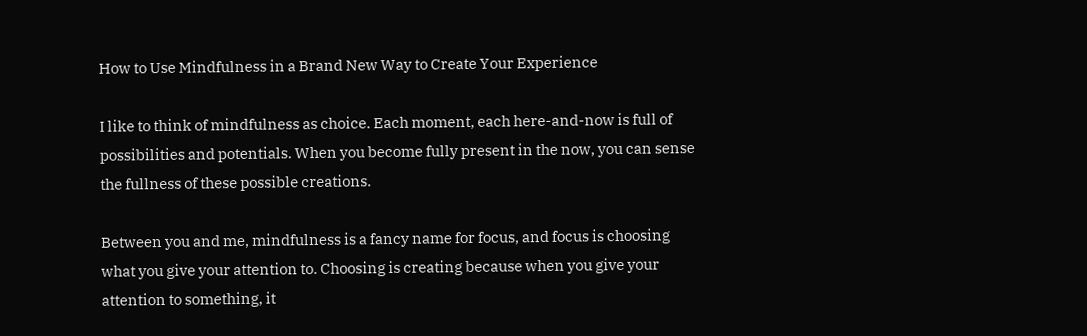How to Use Mindfulness in a Brand New Way to Create Your Experience

I like to think of mindfulness as choice. Each moment, each here-and-now is full of possibilities and potentials. When you become fully present in the now, you can sense the fullness of these possible creations.

Between you and me, mindfulness is a fancy name for focus, and focus is choosing what you give your attention to. Choosing is creating because when you give your attention to something, it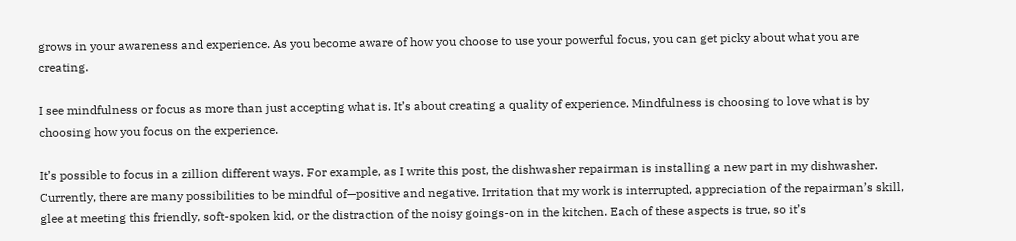grows in your awareness and experience. As you become aware of how you choose to use your powerful focus, you can get picky about what you are creating.

I see mindfulness or focus as more than just accepting what is. It’s about creating a quality of experience. Mindfulness is choosing to love what is by choosing how you focus on the experience.

It’s possible to focus in a zillion different ways. For example, as I write this post, the dishwasher repairman is installing a new part in my dishwasher. Currently, there are many possibilities to be mindful of—positive and negative. Irritation that my work is interrupted, appreciation of the repairman’s skill, glee at meeting this friendly, soft-spoken kid, or the distraction of the noisy goings-on in the kitchen. Each of these aspects is true, so it’s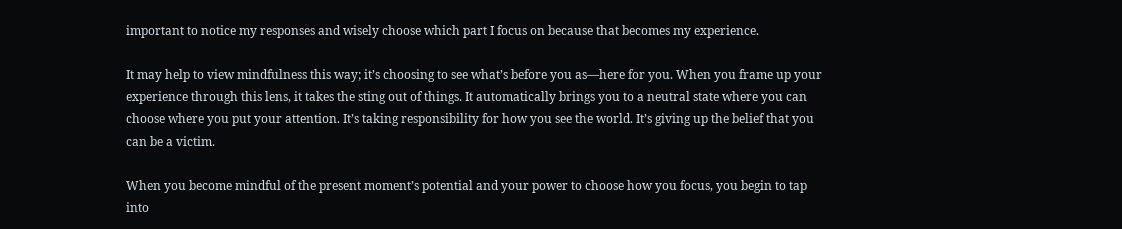important to notice my responses and wisely choose which part I focus on because that becomes my experience.

It may help to view mindfulness this way; it’s choosing to see what’s before you as—here for you. When you frame up your experience through this lens, it takes the sting out of things. It automatically brings you to a neutral state where you can choose where you put your attention. It’s taking responsibility for how you see the world. It’s giving up the belief that you can be a victim.

When you become mindful of the present moment’s potential and your power to choose how you focus, you begin to tap into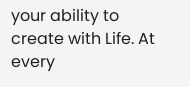your ability to create with Life. At every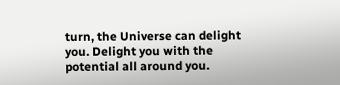turn, the Universe can delight you. Delight you with the potential all around you.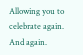Allowing you to celebrate again. And again.